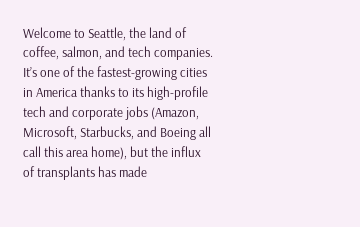Welcome to Seattle, the land of coffee, salmon, and tech companies. It’s one of the fastest-growing cities in America thanks to its high-profile tech and corporate jobs (Amazon, Microsoft, Starbucks, and Boeing all call this area home), but the influx of transplants has made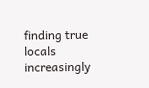finding true locals increasingly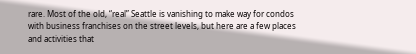rare. Most of the old, “real” Seattle is vanishing to make way for condos with business franchises on the street levels, but here are a few places and activities that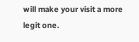will make your visit a more legit one.